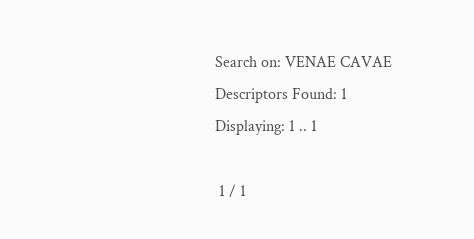Search on: VENAE CAVAE
Descriptors Found: 1
Displaying: 1 .. 1

 1 / 1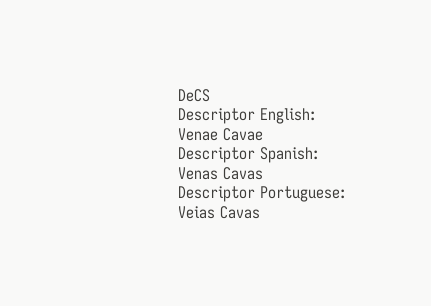DeCS
Descriptor English:   Venae Cavae
Descriptor Spanish:   Venas Cavas
Descriptor Portuguese:   Veias Cavas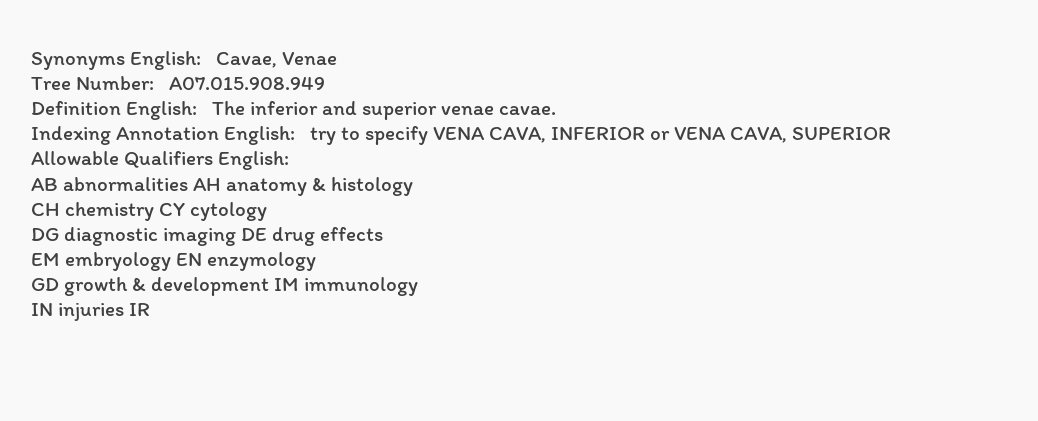Synonyms English:   Cavae, Venae
Tree Number:   A07.015.908.949
Definition English:   The inferior and superior venae cavae.
Indexing Annotation English:   try to specify VENA CAVA, INFERIOR or VENA CAVA, SUPERIOR
Allowable Qualifiers English:
AB abnormalities AH anatomy & histology
CH chemistry CY cytology
DG diagnostic imaging DE drug effects
EM embryology EN enzymology
GD growth & development IM immunology
IN injuries IR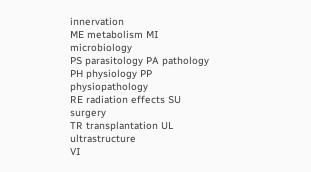innervation
ME metabolism MI microbiology
PS parasitology PA pathology
PH physiology PP physiopathology
RE radiation effects SU surgery
TR transplantation UL ultrastructure
VI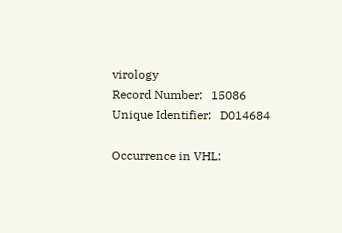virology
Record Number:   15086
Unique Identifier:   D014684

Occurrence in VHL: